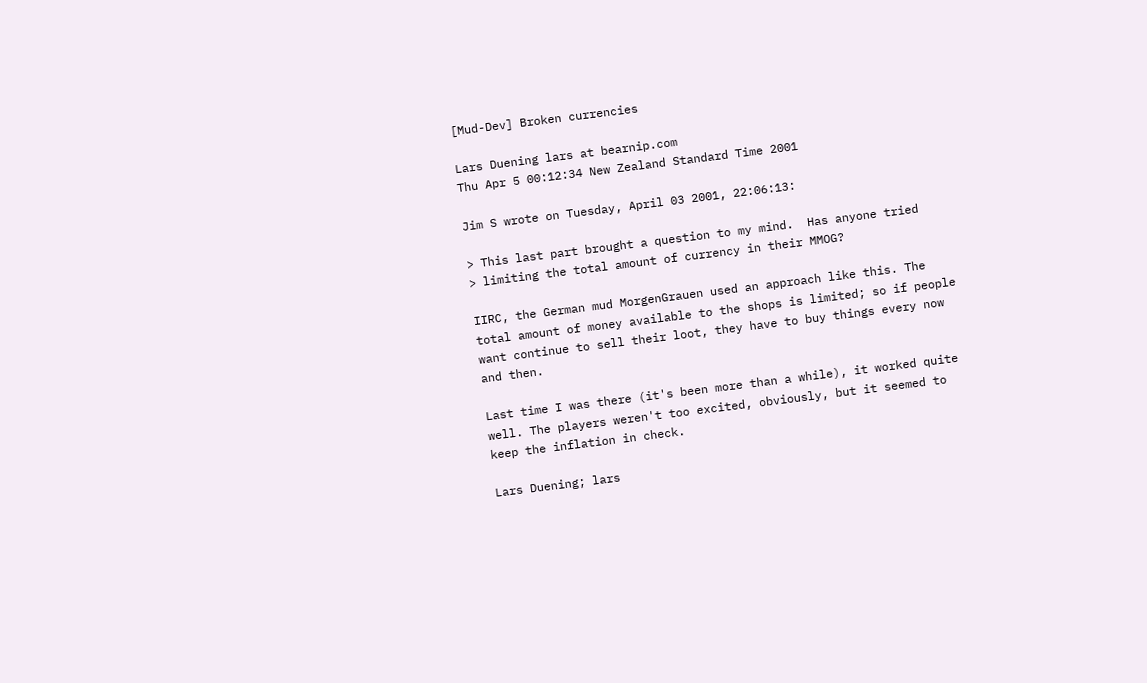[Mud-Dev] Broken currencies

Lars Duening lars at bearnip.com
Thu Apr 5 00:12:34 New Zealand Standard Time 2001

Jim S wrote on Tuesday, April 03 2001, 22:06:13:

> This last part brought a question to my mind.  Has anyone tried
> limiting the total amount of currency in their MMOG?

IIRC, the German mud MorgenGrauen used an approach like this. The
total amount of money available to the shops is limited; so if people
want continue to sell their loot, they have to buy things every now
and then.

Last time I was there (it's been more than a while), it worked quite
well. The players weren't too excited, obviously, but it seemed to
keep the inflation in check.

Lars Duening; lars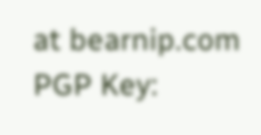at bearnip.com
PGP Key: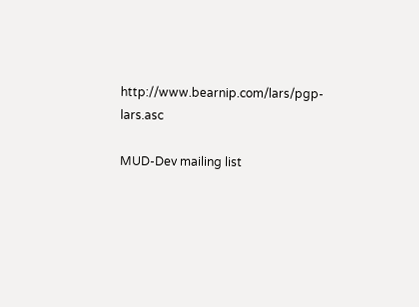http://www.bearnip.com/lars/pgp-lars.asc

MUD-Dev mailing list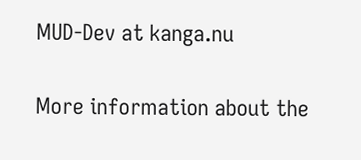MUD-Dev at kanga.nu

More information about the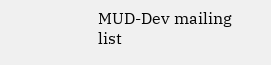MUD-Dev mailing list